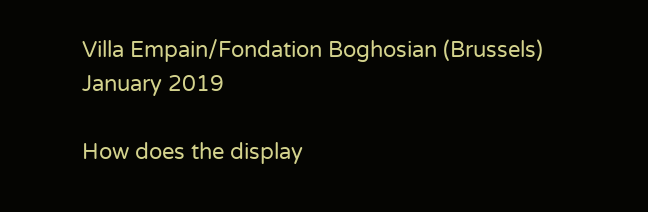Villa Empain/Fondation Boghosian (Brussels)
January 2019

How does the display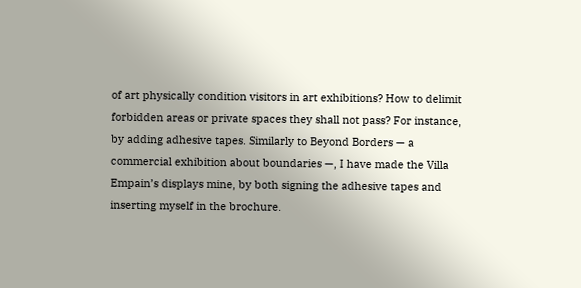of art physically condition visitors in art exhibitions? How to delimit forbidden areas or private spaces they shall not pass? For instance, by adding adhesive tapes. Similarly to Beyond Borders — a commercial exhibition about boundaries —, I have made the Villa Empain’s displays mine, by both signing the adhesive tapes and inserting myself in the brochure.